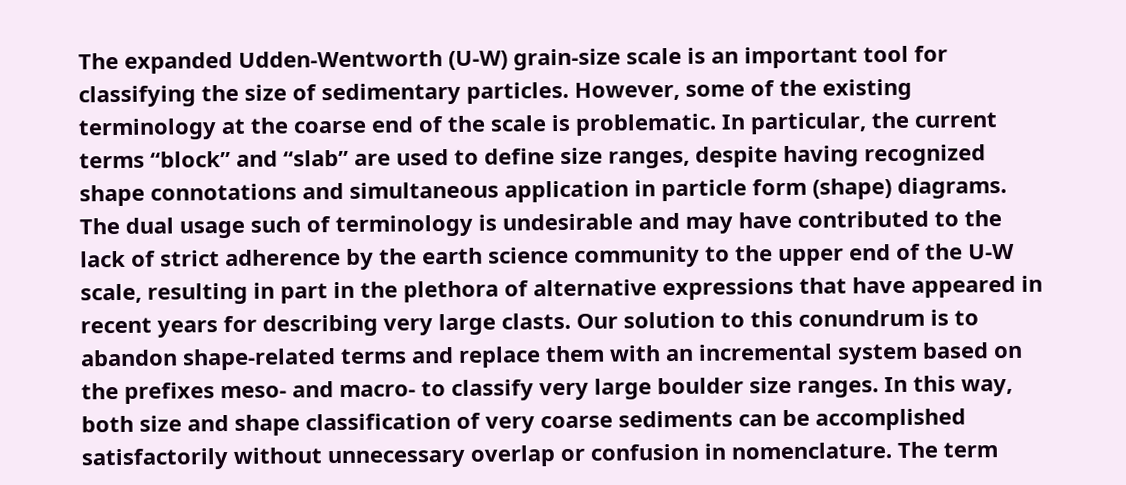The expanded Udden-Wentworth (U-W) grain-size scale is an important tool for classifying the size of sedimentary particles. However, some of the existing terminology at the coarse end of the scale is problematic. In particular, the current terms “block” and “slab” are used to define size ranges, despite having recognized shape connotations and simultaneous application in particle form (shape) diagrams. The dual usage such of terminology is undesirable and may have contributed to the lack of strict adherence by the earth science community to the upper end of the U-W scale, resulting in part in the plethora of alternative expressions that have appeared in recent years for describing very large clasts. Our solution to this conundrum is to abandon shape-related terms and replace them with an incremental system based on the prefixes meso- and macro- to classify very large boulder size ranges. In this way, both size and shape classification of very coarse sediments can be accomplished satisfactorily without unnecessary overlap or confusion in nomenclature. The term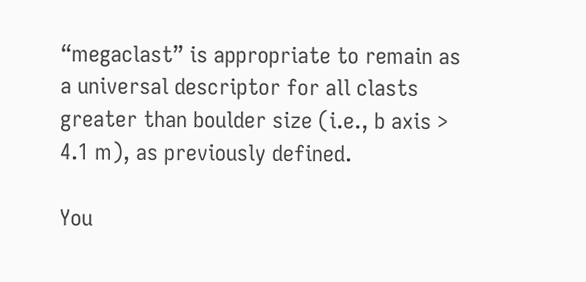“megaclast” is appropriate to remain as a universal descriptor for all clasts greater than boulder size (i.e., b axis > 4.1 m), as previously defined.

You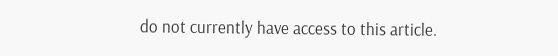do not currently have access to this article.